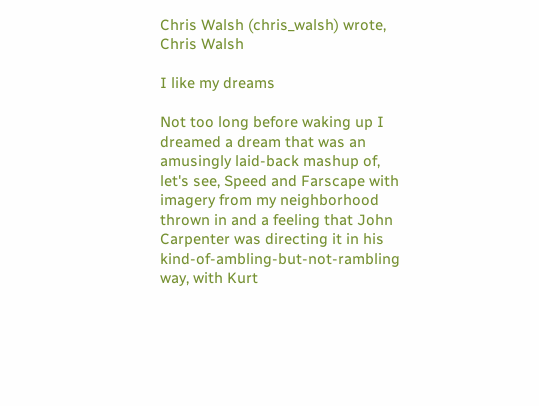Chris Walsh (chris_walsh) wrote,
Chris Walsh

I like my dreams

Not too long before waking up I dreamed a dream that was an amusingly laid-back mashup of, let's see, Speed and Farscape with imagery from my neighborhood thrown in and a feeling that John Carpenter was directing it in his kind-of-ambling-but-not-rambling way, with Kurt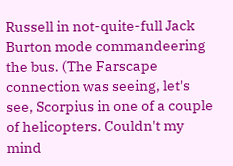Russell in not-quite-full Jack Burton mode commandeering the bus. (The Farscape connection was seeing, let's see, Scorpius in one of a couple of helicopters. Couldn't my mind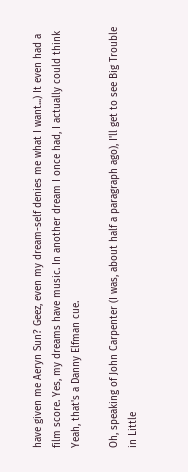have given me Aeryn Sun? Geez, even my dream-self denies me what I want...) It even had a film score. Yes, my dreams have music. In another dream I once had, I actually could think Yeah, that's a Danny Elfman cue.

Oh, speaking of John Carpenter (I was, about half a paragraph ago), I'll get to see Big Trouble in Little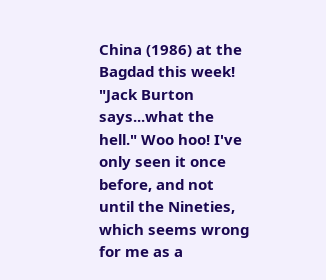China (1986) at the Bagdad this week! "Jack Burton says...what the hell." Woo hoo! I've only seen it once before, and not until the Nineties, which seems wrong for me as a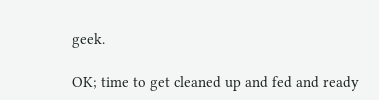geek.

OK; time to get cleaned up and fed and ready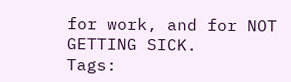for work, and for NOT GETTING SICK.
Tags: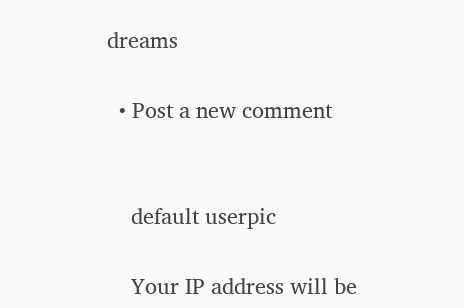dreams

  • Post a new comment


    default userpic

    Your IP address will be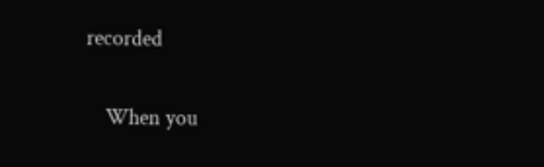recorded

    When you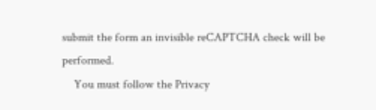submit the form an invisible reCAPTCHA check will be performed.
    You must follow the Privacy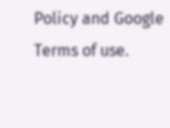Policy and Google Terms of use.